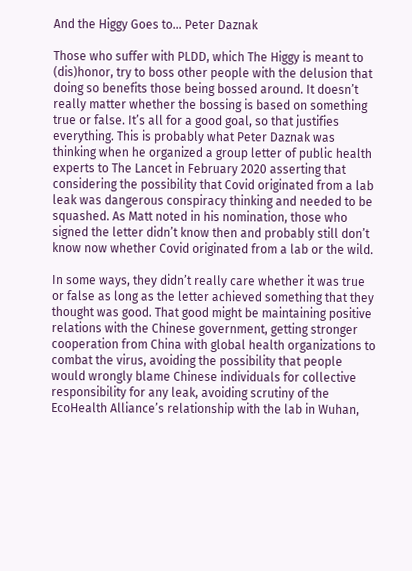And the Higgy Goes to… Peter Daznak

Those who suffer with PLDD, which The Higgy is meant to (dis)honor, try to boss other people with the delusion that doing so benefits those being bossed around. It doesn’t really matter whether the bossing is based on something true or false. It’s all for a good goal, so that justifies everything. This is probably what Peter Daznak was thinking when he organized a group letter of public health experts to The Lancet in February 2020 asserting that considering the possibility that Covid originated from a lab leak was dangerous conspiracy thinking and needed to be squashed. As Matt noted in his nomination, those who signed the letter didn’t know then and probably still don’t know now whether Covid originated from a lab or the wild.

In some ways, they didn’t really care whether it was true or false as long as the letter achieved something that they thought was good. That good might be maintaining positive relations with the Chinese government, getting stronger cooperation from China with global health organizations to combat the virus, avoiding the possibility that people would wrongly blame Chinese individuals for collective responsibility for any leak, avoiding scrutiny of the EcoHealth Alliance’s relationship with the lab in Wuhan,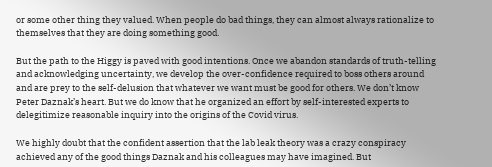or some other thing they valued. When people do bad things, they can almost always rationalize to themselves that they are doing something good.

But the path to the Higgy is paved with good intentions. Once we abandon standards of truth-telling and acknowledging uncertainty, we develop the over-confidence required to boss others around and are prey to the self-delusion that whatever we want must be good for others. We don’t know Peter Daznak’s heart. But we do know that he organized an effort by self-interested experts to delegitimize reasonable inquiry into the origins of the Covid virus.

We highly doubt that the confident assertion that the lab leak theory was a crazy conspiracy achieved any of the good things Daznak and his colleagues may have imagined. But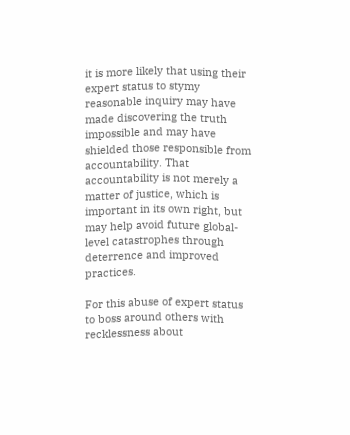it is more likely that using their expert status to stymy reasonable inquiry may have made discovering the truth impossible and may have shielded those responsible from accountability. That accountability is not merely a matter of justice, which is important in its own right, but may help avoid future global-level catastrophes through deterrence and improved practices.

For this abuse of expert status to boss around others with recklessness about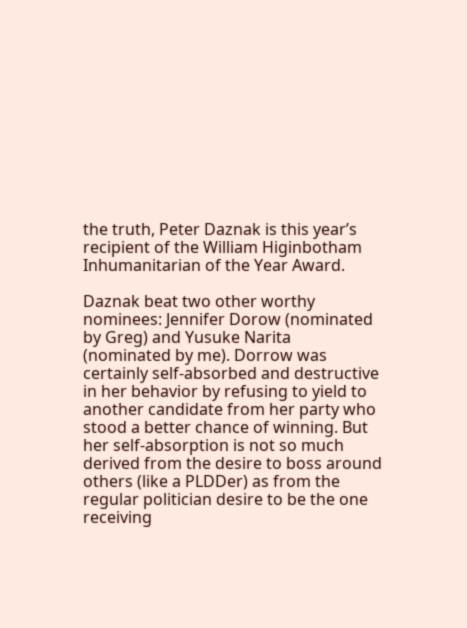the truth, Peter Daznak is this year’s recipient of the William Higinbotham Inhumanitarian of the Year Award.

Daznak beat two other worthy nominees: Jennifer Dorow (nominated by Greg) and Yusuke Narita (nominated by me). Dorrow was certainly self-absorbed and destructive in her behavior by refusing to yield to another candidate from her party who stood a better chance of winning. But her self-absorption is not so much derived from the desire to boss around others (like a PLDDer) as from the regular politician desire to be the one receiving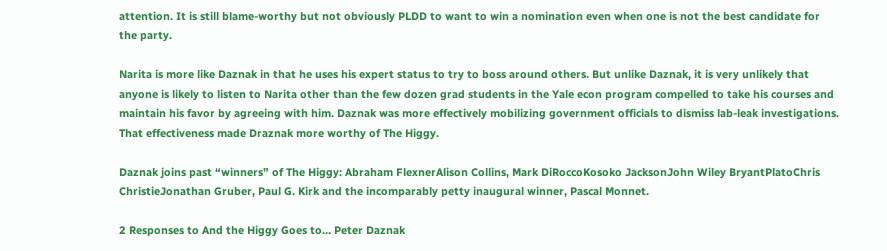attention. It is still blame-worthy but not obviously PLDD to want to win a nomination even when one is not the best candidate for the party.

Narita is more like Daznak in that he uses his expert status to try to boss around others. But unlike Daznak, it is very unlikely that anyone is likely to listen to Narita other than the few dozen grad students in the Yale econ program compelled to take his courses and maintain his favor by agreeing with him. Daznak was more effectively mobilizing government officials to dismiss lab-leak investigations. That effectiveness made Draznak more worthy of The Higgy.

Daznak joins past “winners” of The Higgy: Abraham FlexnerAlison Collins, Mark DiRoccoKosoko JacksonJohn Wiley BryantPlatoChris ChristieJonathan Gruber, Paul G. Kirk and the incomparably petty inaugural winner, Pascal Monnet.

2 Responses to And the Higgy Goes to… Peter Daznak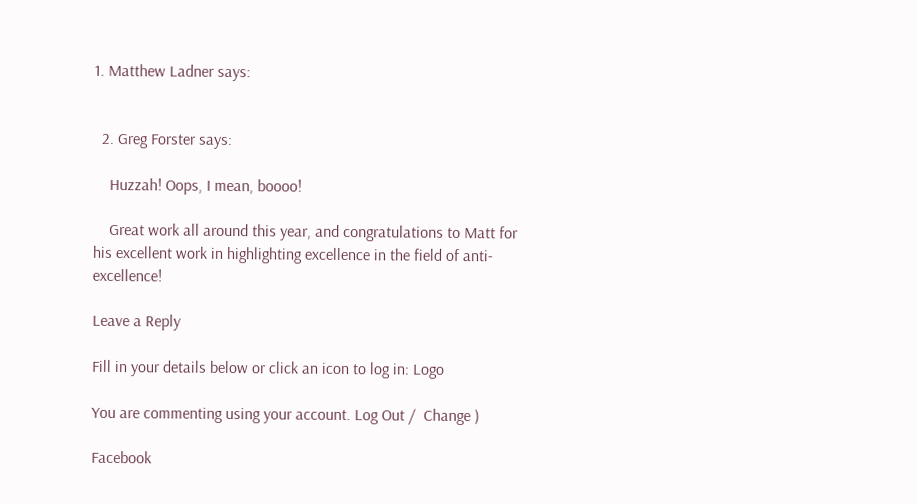1. Matthew Ladner says:


  2. Greg Forster says:

    Huzzah! Oops, I mean, boooo!

    Great work all around this year, and congratulations to Matt for his excellent work in highlighting excellence in the field of anti-excellence!

Leave a Reply

Fill in your details below or click an icon to log in: Logo

You are commenting using your account. Log Out /  Change )

Facebook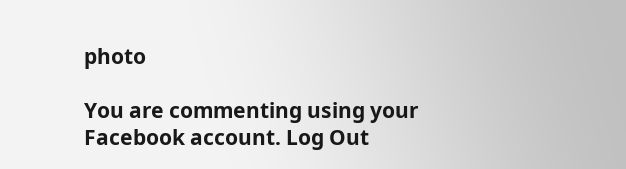photo

You are commenting using your Facebook account. Log Out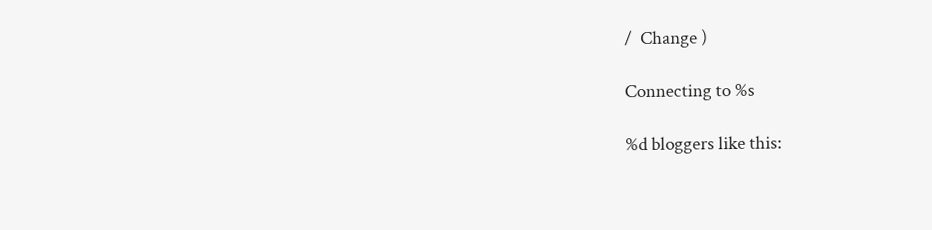/  Change )

Connecting to %s

%d bloggers like this: